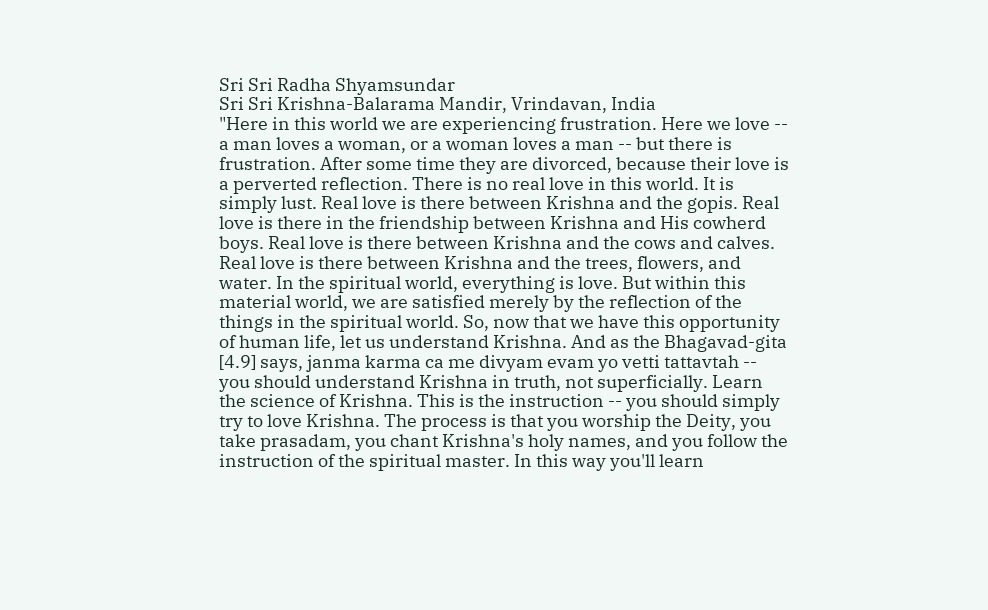Sri Sri Radha Shyamsundar
Sri Sri Krishna-Balarama Mandir, Vrindavan, India
"Here in this world we are experiencing frustration. Here we love -- a man loves a woman, or a woman loves a man -- but there is frustration. After some time they are divorced, because their love is a perverted reflection. There is no real love in this world. It is simply lust. Real love is there between Krishna and the gopis. Real love is there in the friendship between Krishna and His cowherd boys. Real love is there between Krishna and the cows and calves. Real love is there between Krishna and the trees, flowers, and water. In the spiritual world, everything is love. But within this material world, we are satisfied merely by the reflection of the things in the spiritual world. So, now that we have this opportunity of human life, let us understand Krishna. And as the Bhagavad-gita [4.9] says, janma karma ca me divyam evam yo vetti tattavtah -- you should understand Krishna in truth, not superficially. Learn the science of Krishna. This is the instruction -- you should simply try to love Krishna. The process is that you worship the Deity, you take prasadam, you chant Krishna's holy names, and you follow the instruction of the spiritual master. In this way you'll learn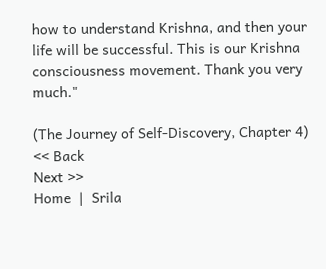how to understand Krishna, and then your life will be successful. This is our Krishna consciousness movement. Thank you very much."

(The Journey of Self-Discovery, Chapter 4)
<< Back                                                                                                                       Next >>
Home  |  Srila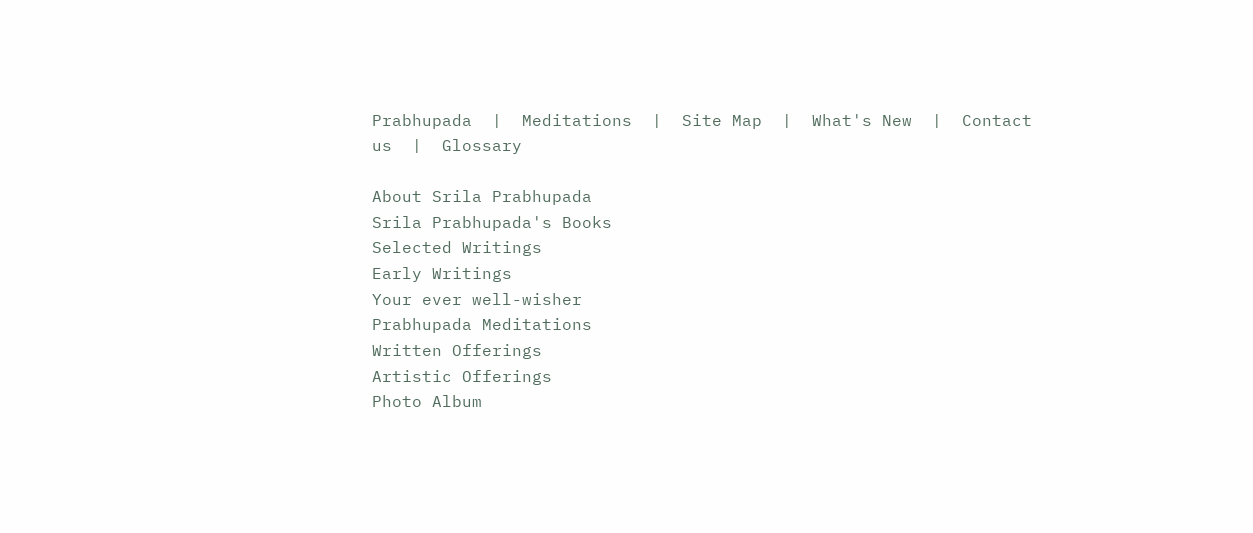Prabhupada  |  Meditations  |  Site Map  |  What's New  |  Contact us  |  Glossary

About Srila Prabhupada
Srila Prabhupada's Books
Selected Writings
Early Writings
Your ever well-wisher
Prabhupada Meditations
Written Offerings
Artistic Offerings
Photo Album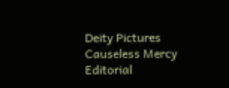Deity Pictures
Causeless Mercy
Editorial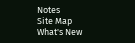Notes
Site Map
What's New